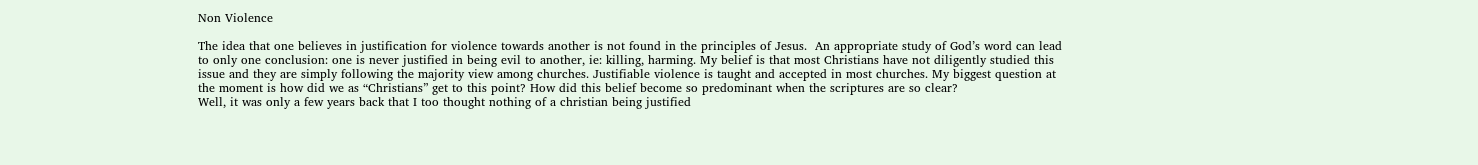Non Violence

The idea that one believes in justification for violence towards another is not found in the principles of Jesus.  An appropriate study of God’s word can lead to only one conclusion: one is never justified in being evil to another, ie: killing, harming. My belief is that most Christians have not diligently studied this issue and they are simply following the majority view among churches. Justifiable violence is taught and accepted in most churches. My biggest question at the moment is how did we as “Christians” get to this point? How did this belief become so predominant when the scriptures are so clear?
Well, it was only a few years back that I too thought nothing of a christian being justified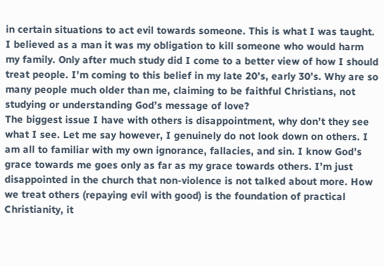in certain situations to act evil towards someone. This is what I was taught. I believed as a man it was my obligation to kill someone who would harm my family. Only after much study did I come to a better view of how I should treat people. I’m coming to this belief in my late 20’s, early 30’s. Why are so many people much older than me, claiming to be faithful Christians, not studying or understanding God’s message of love?
The biggest issue I have with others is disappointment, why don’t they see what I see. Let me say however, I genuinely do not look down on others. I am all to familiar with my own ignorance, fallacies, and sin. I know God’s grace towards me goes only as far as my grace towards others. I’m just disappointed in the church that non-violence is not talked about more. How we treat others (repaying evil with good) is the foundation of practical Christianity, it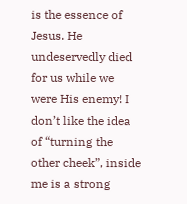is the essence of Jesus. He undeservedly died for us while we were His enemy! I don’t like the idea of “turning the other cheek”, inside me is a strong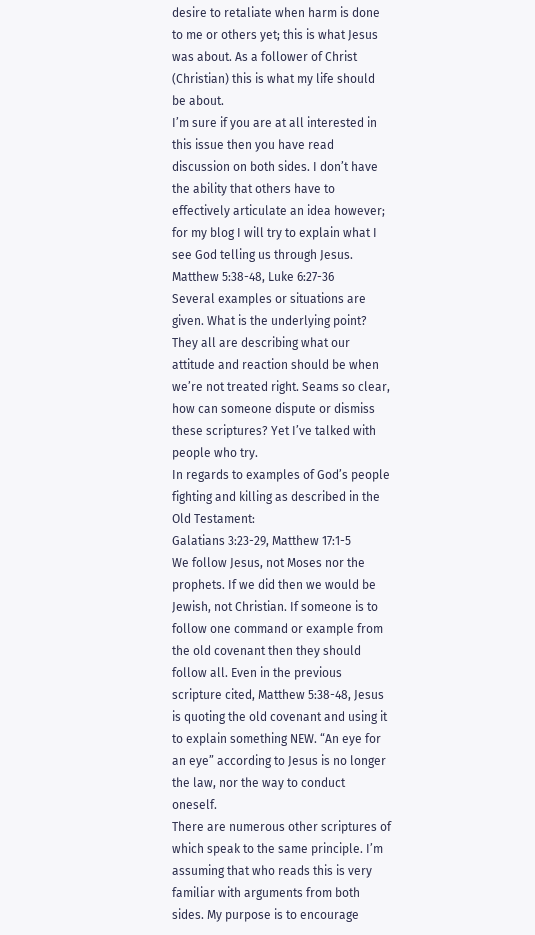desire to retaliate when harm is done to me or others yet; this is what Jesus was about. As a follower of Christ (Christian) this is what my life should be about.
I’m sure if you are at all interested in this issue then you have read discussion on both sides. I don’t have the ability that others have to effectively articulate an idea however; for my blog I will try to explain what I see God telling us through Jesus.
Matthew 5:38-48, Luke 6:27-36
Several examples or situations are given. What is the underlying point?  They all are describing what our attitude and reaction should be when we’re not treated right. Seams so clear, how can someone dispute or dismiss these scriptures? Yet I’ve talked with people who try.
In regards to examples of God’s people fighting and killing as described in the Old Testament:
Galatians 3:23-29, Matthew 17:1-5
We follow Jesus, not Moses nor the prophets. If we did then we would be Jewish, not Christian. If someone is to follow one command or example from the old covenant then they should follow all. Even in the previous scripture cited, Matthew 5:38-48, Jesus is quoting the old covenant and using it to explain something NEW. “An eye for an eye” according to Jesus is no longer the law, nor the way to conduct oneself.
There are numerous other scriptures of which speak to the same principle. I’m assuming that who reads this is very familiar with arguments from both sides. My purpose is to encourage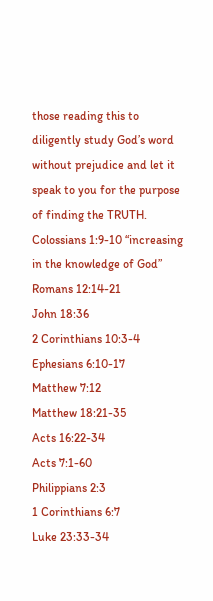those reading this to diligently study God’s word without prejudice and let it speak to you for the purpose of finding the TRUTH.
Colossians 1:9-10 “increasing in the knowledge of God”
Romans 12:14-21
John 18:36
2 Corinthians 10:3-4
Ephesians 6:10-17
Matthew 7:12
Matthew 18:21-35
Acts 16:22-34
Acts 7:1-60
Philippians 2:3
1 Corinthians 6:7
Luke 23:33-34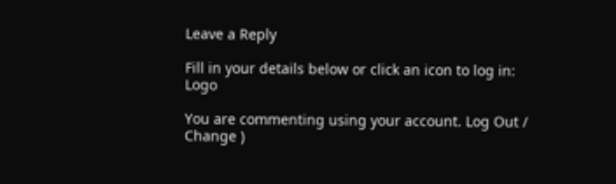Leave a Reply

Fill in your details below or click an icon to log in: Logo

You are commenting using your account. Log Out /  Change )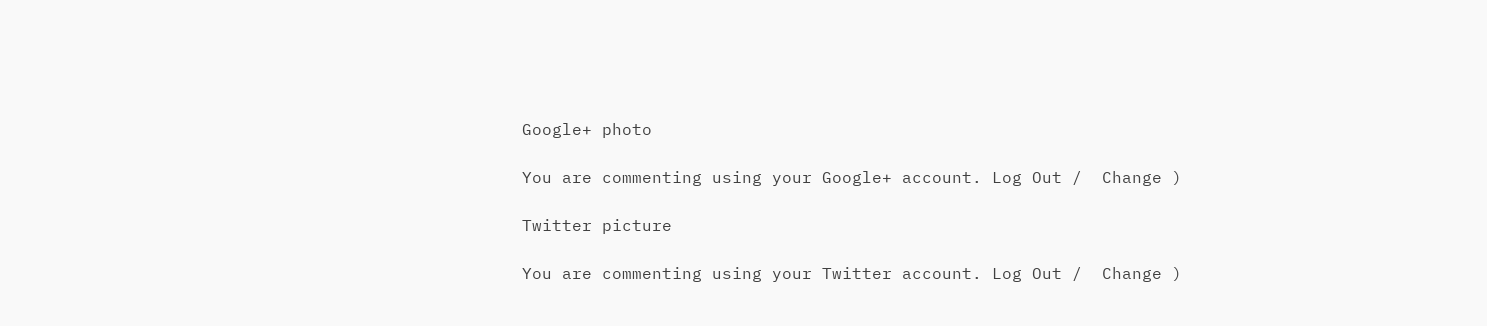Google+ photo

You are commenting using your Google+ account. Log Out /  Change )

Twitter picture

You are commenting using your Twitter account. Log Out /  Change )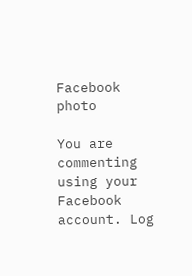Facebook photo

You are commenting using your Facebook account. Log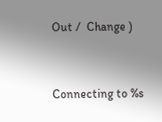Out /  Change )


Connecting to %s